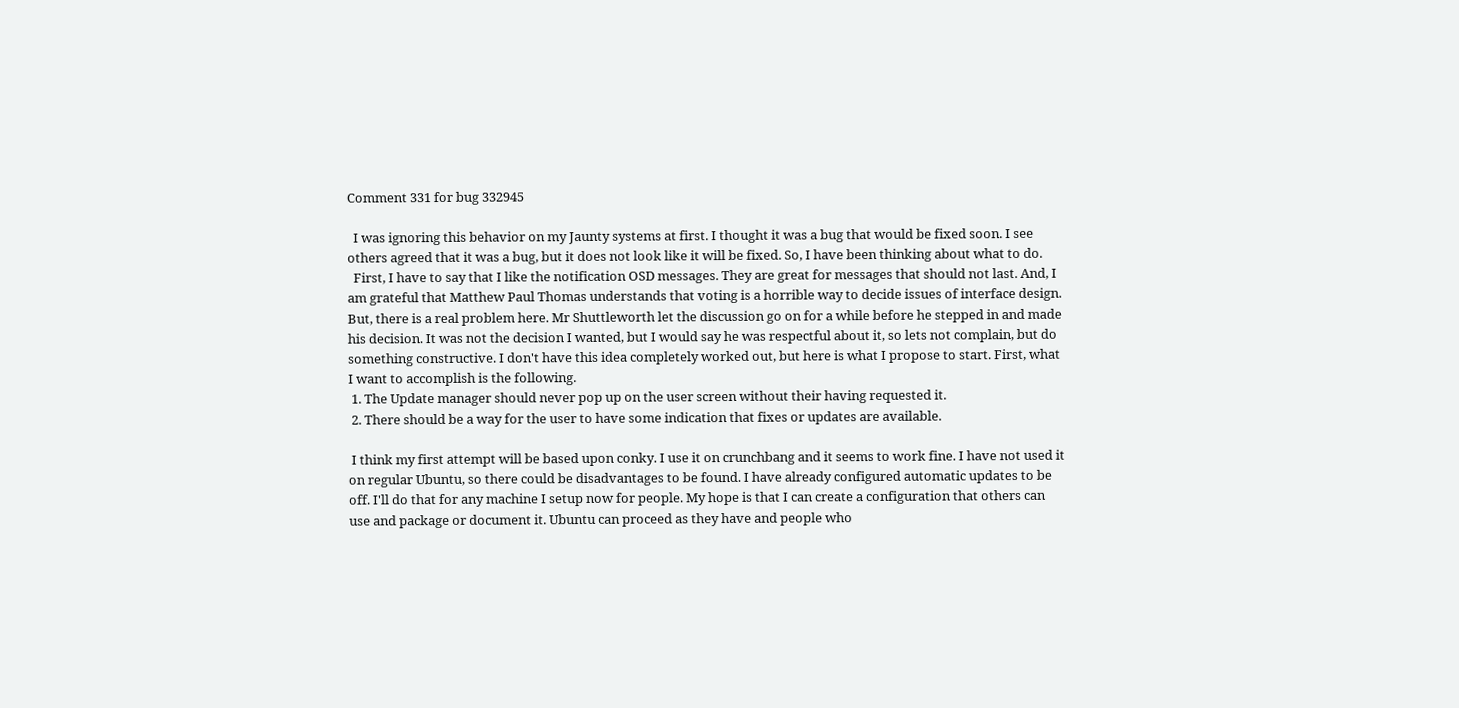Comment 331 for bug 332945

  I was ignoring this behavior on my Jaunty systems at first. I thought it was a bug that would be fixed soon. I see others agreed that it was a bug, but it does not look like it will be fixed. So, I have been thinking about what to do.
  First, I have to say that I like the notification OSD messages. They are great for messages that should not last. And, I am grateful that Matthew Paul Thomas understands that voting is a horrible way to decide issues of interface design. But, there is a real problem here. Mr Shuttleworth let the discussion go on for a while before he stepped in and made his decision. It was not the decision I wanted, but I would say he was respectful about it, so lets not complain, but do something constructive. I don't have this idea completely worked out, but here is what I propose to start. First, what I want to accomplish is the following.
 1. The Update manager should never pop up on the user screen without their having requested it.
 2. There should be a way for the user to have some indication that fixes or updates are available.

 I think my first attempt will be based upon conky. I use it on crunchbang and it seems to work fine. I have not used it on regular Ubuntu, so there could be disadvantages to be found. I have already configured automatic updates to be off. I'll do that for any machine I setup now for people. My hope is that I can create a configuration that others can use and package or document it. Ubuntu can proceed as they have and people who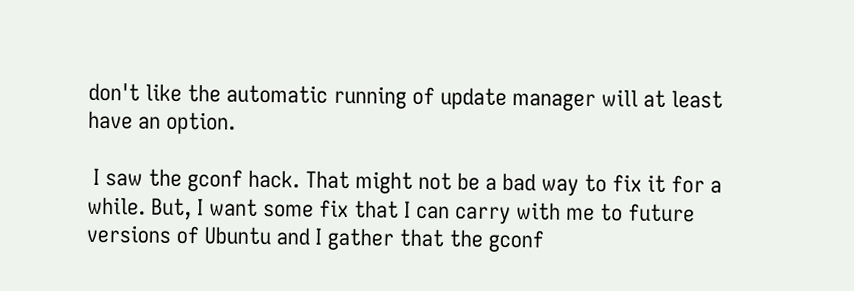don't like the automatic running of update manager will at least have an option.

 I saw the gconf hack. That might not be a bad way to fix it for a while. But, I want some fix that I can carry with me to future versions of Ubuntu and I gather that the gconf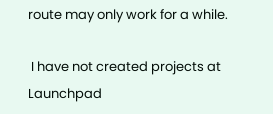route may only work for a while.

 I have not created projects at Launchpad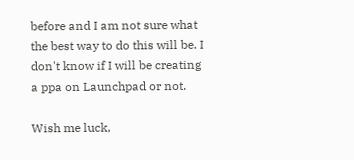before and I am not sure what the best way to do this will be. I don't know if I will be creating a ppa on Launchpad or not.

Wish me luck,